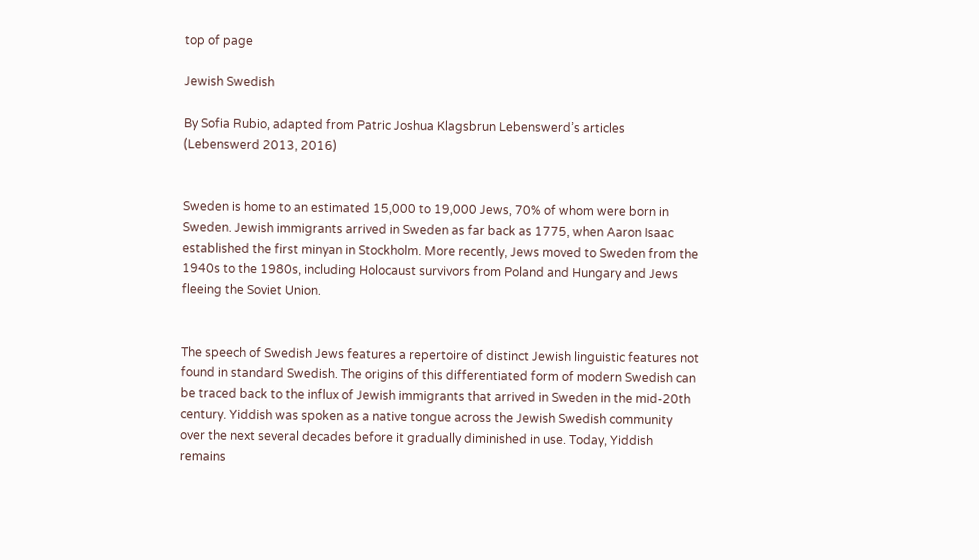top of page

Jewish Swedish

By Sofia Rubio, adapted from Patric Joshua Klagsbrun Lebenswerd’s articles (Lebenswerd 2013, 2016)


Sweden is home to an estimated 15,000 to 19,000 Jews, 70% of whom were born in Sweden. Jewish immigrants arrived in Sweden as far back as 1775, when Aaron Isaac established the first minyan in Stockholm. More recently, Jews moved to Sweden from the 1940s to the 1980s, including Holocaust survivors from Poland and Hungary and Jews fleeing the Soviet Union.


The speech of Swedish Jews features a repertoire of distinct Jewish linguistic features not found in standard Swedish. The origins of this differentiated form of modern Swedish can be traced back to the influx of Jewish immigrants that arrived in Sweden in the mid-20th century. Yiddish was spoken as a native tongue across the Jewish Swedish community over the next several decades before it gradually diminished in use. Today, Yiddish remains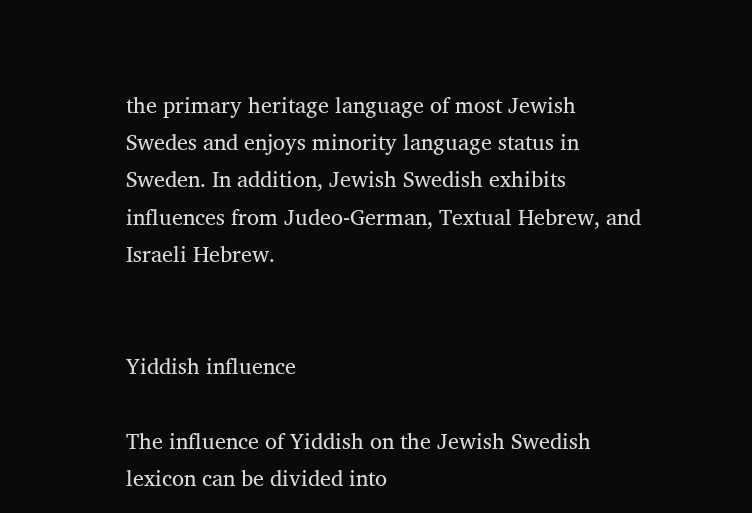the primary heritage language of most Jewish Swedes and enjoys minority language status in Sweden. In addition, Jewish Swedish exhibits influences from Judeo-German, Textual Hebrew, and Israeli Hebrew.


Yiddish influence

The influence of Yiddish on the Jewish Swedish lexicon can be divided into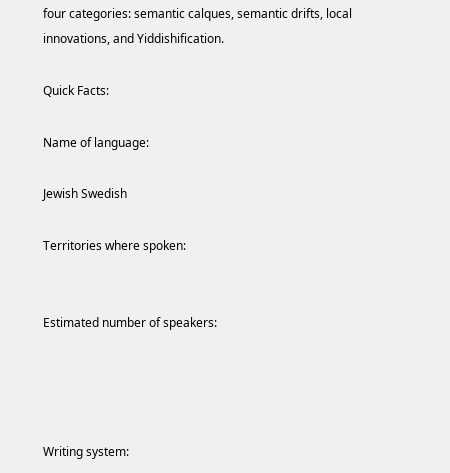four categories: semantic calques, semantic drifts, local innovations, and Yiddishification.

Quick Facts:

Name of language:

Jewish Swedish

Territories where spoken:


Estimated number of speakers:




Writing system: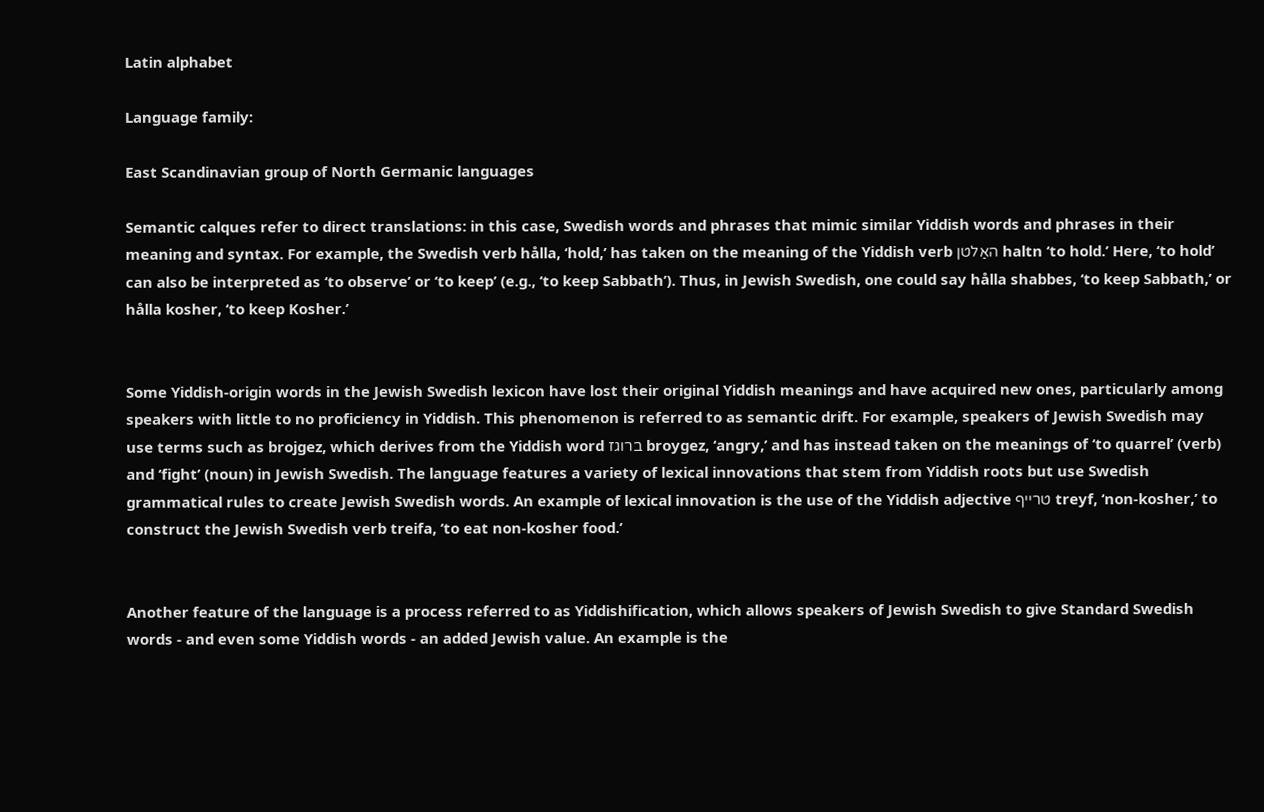Latin alphabet

Language family:

East Scandinavian group of North Germanic languages

Semantic calques refer to direct translations: in this case, Swedish words and phrases that mimic similar Yiddish words and phrases in their meaning and syntax. For example, the Swedish verb hålla, ‘hold,’ has taken on the meaning of the Yiddish verb האַלטן haltn ‘to hold.’ Here, ‘to hold’ can also be interpreted as ‘to observe’ or ‘to keep’ (e.g., ‘to keep Sabbath’). Thus, in Jewish Swedish, one could say hålla shabbes, ‘to keep Sabbath,’ or hålla kosher, ‘to keep Kosher.’


Some Yiddish-origin words in the Jewish Swedish lexicon have lost their original Yiddish meanings and have acquired new ones, particularly among speakers with little to no proficiency in Yiddish. This phenomenon is referred to as semantic drift. For example, speakers of Jewish Swedish may use terms such as brojgez, which derives from the Yiddish word ברוגז broygez, ‘angry,’ and has instead taken on the meanings of ‘to quarrel’ (verb) and ‘fight’ (noun) in Jewish Swedish. The language features a variety of lexical innovations that stem from Yiddish roots but use Swedish grammatical rules to create Jewish Swedish words. An example of lexical innovation is the use of the Yiddish adjective טרייף treyf, ‘non-kosher,’ to construct the Jewish Swedish verb treifa, ‘to eat non-kosher food.’


Another feature of the language is a process referred to as Yiddishification, which allows speakers of Jewish Swedish to give Standard Swedish words - and even some Yiddish words - an added Jewish value. An example is the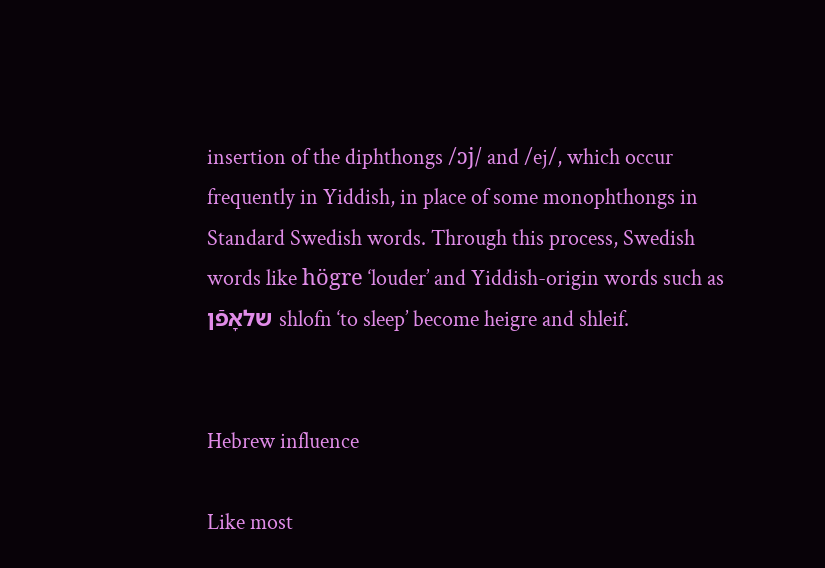insertion of the diphthongs /ɔj/ and /ej/, which occur frequently in Yiddish, in place of some monophthongs in Standard Swedish words. Through this process, Swedish words like högre ‘louder’ and Yiddish-origin words such as שלאָפֿן shlofn ‘to sleep’ become heigre and shleif.


Hebrew influence

Like most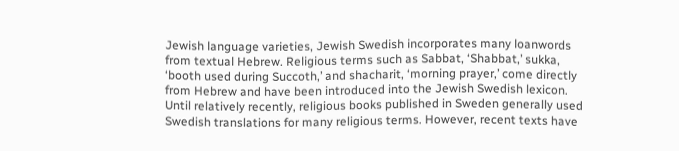Jewish language varieties, Jewish Swedish incorporates many loanwords from textual Hebrew. Religious terms such as Sabbat, ‘Shabbat,’ sukka, ‘booth used during Succoth,’ and shacharit, ‘morning prayer,’ come directly from Hebrew and have been introduced into the Jewish Swedish lexicon. Until relatively recently, religious books published in Sweden generally used Swedish translations for many religious terms. However, recent texts have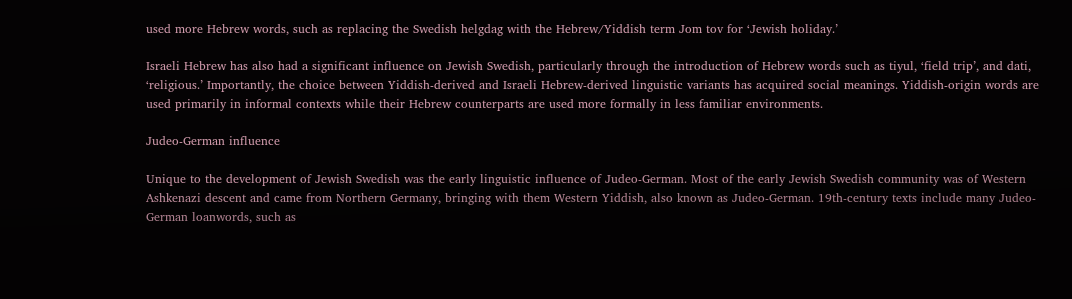used more Hebrew words, such as replacing the Swedish helgdag with the Hebrew/Yiddish term Jom tov for ‘Jewish holiday.’

Israeli Hebrew has also had a significant influence on Jewish Swedish, particularly through the introduction of Hebrew words such as tiyul, ‘field trip’, and dati, ‘religious.’ Importantly, the choice between Yiddish-derived and Israeli Hebrew-derived linguistic variants has acquired social meanings. Yiddish-origin words are used primarily in informal contexts while their Hebrew counterparts are used more formally in less familiar environments.

Judeo-German influence

Unique to the development of Jewish Swedish was the early linguistic influence of Judeo-German. Most of the early Jewish Swedish community was of Western Ashkenazi descent and came from Northern Germany, bringing with them Western Yiddish, also known as Judeo-German. 19th-century texts include many Judeo-German loanwords, such as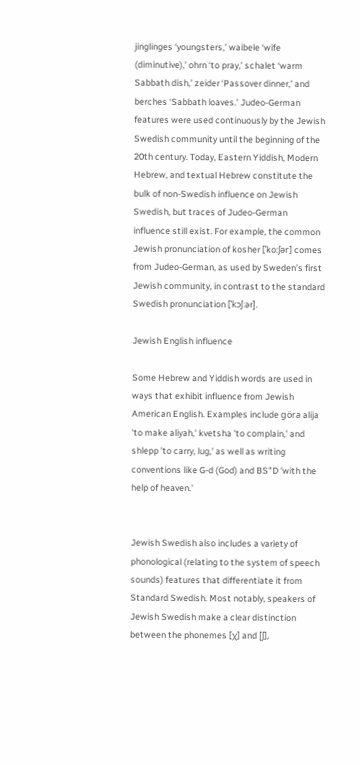jinglinges ‘youngsters,’ waibele ‘wife (diminutive),’ ohrn ‘to pray,’ schalet ‘warm Sabbath dish,’ zeider ‘Passover dinner,’ and berches ‘Sabbath loaves.’ Judeo-German features were used continuously by the Jewish Swedish community until the beginning of the 20th century. Today, Eastern Yiddish, Modern Hebrew, and textual Hebrew constitute the bulk of non-Swedish influence on Jewish Swedish, but traces of Judeo-German influence still exist. For example, the common Jewish pronunciation of kosher [ˈko:ʃər] comes from Judeo-German, as used by Sweden’s first Jewish community, in contrast to the standard Swedish pronunciation [ˈkɔʃ:ər].

Jewish English influence

Some Hebrew and Yiddish words are used in ways that exhibit influence from Jewish American English. Examples include göra alija 'to make aliyah,' kvetsha 'to complain,' and shlepp 'to carry, lug,' as well as writing conventions like G-d (God) and BS"D 'with the help of heaven.'


Jewish Swedish also includes a variety of phonological (relating to the system of speech sounds) features that differentiate it from Standard Swedish. Most notably, speakers of Jewish Swedish make a clear distinction between the phonemes [χ] and [ʃ],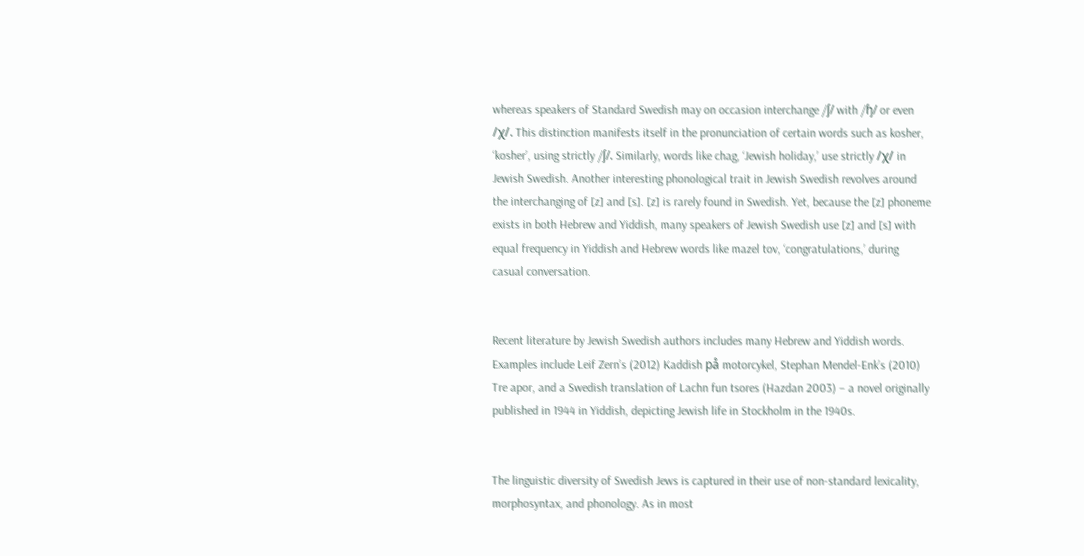whereas speakers of Standard Swedish may on occasion interchange /ʃ/ with /ɧ/ or even /χ/. This distinction manifests itself in the pronunciation of certain words such as kosher, ‘kosher’, using strictly /ʃ/. Similarly, words like chag, ‘Jewish holiday,’ use strictly /χ/ in Jewish Swedish. Another interesting phonological trait in Jewish Swedish revolves around the interchanging of [z] and [s]. [z] is rarely found in Swedish. Yet, because the [z] phoneme exists in both Hebrew and Yiddish, many speakers of Jewish Swedish use [z] and [s] with equal frequency in Yiddish and Hebrew words like mazel tov, ‘congratulations,’ during casual conversation.


Recent literature by Jewish Swedish authors includes many Hebrew and Yiddish words. Examples include Leif Zern’s (2012) Kaddish på motorcykel, Stephan Mendel-Enk’s (2010) Tre apor, and a Swedish translation of Lachn fun tsores (Hazdan 2003) – a novel originally published in 1944 in Yiddish, depicting Jewish life in Stockholm in the 1940s.


The linguistic diversity of Swedish Jews is captured in their use of non-standard lexicality, morphosyntax, and phonology. As in most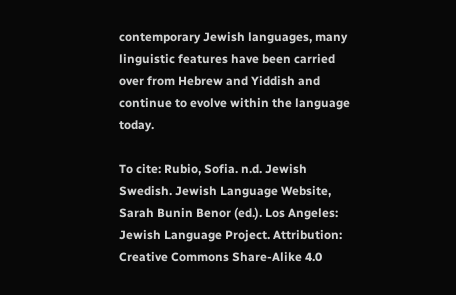contemporary Jewish languages, many linguistic features have been carried over from Hebrew and Yiddish and continue to evolve within the language today.

To cite: Rubio, Sofia. n.d. Jewish Swedish. Jewish Language Website, Sarah Bunin Benor (ed.). Los Angeles: Jewish Language Project. Attribution: Creative Commons Share-Alike 4.0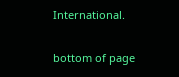International.

bottom of page